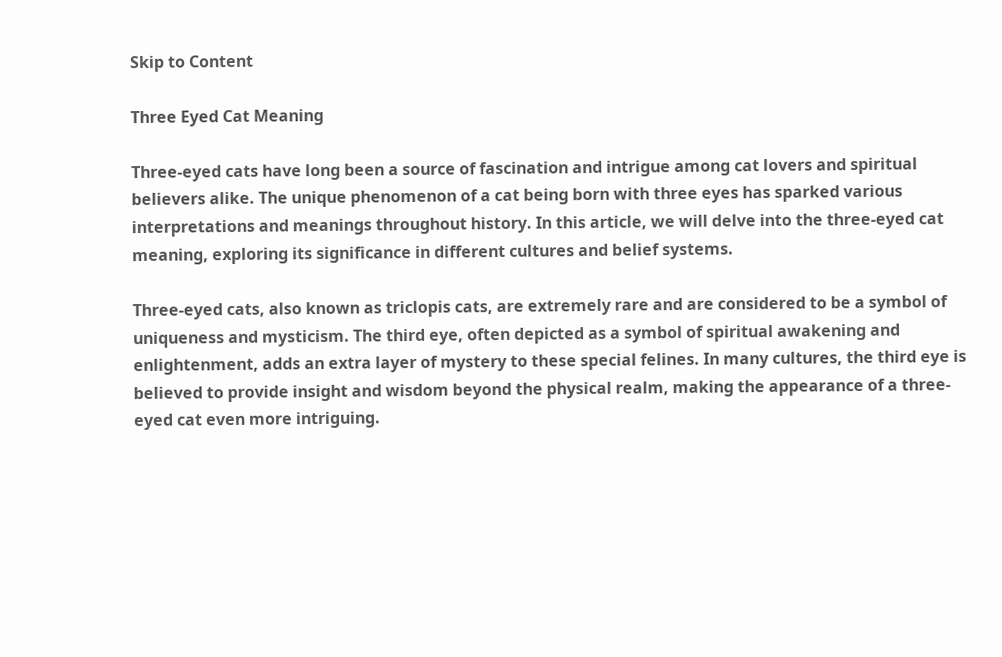Skip to Content

Three Eyed Cat Meaning

Three-eyed cats have long been a source of fascination and intrigue among cat lovers and spiritual believers alike. The unique phenomenon of a cat being born with three eyes has sparked various interpretations and meanings throughout history. In this article, we will delve into the three-eyed cat meaning, exploring its significance in different cultures and belief systems.

Three-eyed cats, also known as triclopis cats, are extremely rare and are considered to be a symbol of uniqueness and mysticism. The third eye, often depicted as a symbol of spiritual awakening and enlightenment, adds an extra layer of mystery to these special felines. In many cultures, the third eye is believed to provide insight and wisdom beyond the physical realm, making the appearance of a three-eyed cat even more intriguing.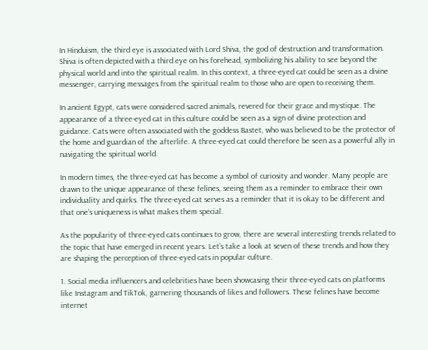In Hinduism, the third eye is associated with Lord Shiva, the god of destruction and transformation. Shiva is often depicted with a third eye on his forehead, symbolizing his ability to see beyond the physical world and into the spiritual realm. In this context, a three-eyed cat could be seen as a divine messenger, carrying messages from the spiritual realm to those who are open to receiving them.

In ancient Egypt, cats were considered sacred animals, revered for their grace and mystique. The appearance of a three-eyed cat in this culture could be seen as a sign of divine protection and guidance. Cats were often associated with the goddess Bastet, who was believed to be the protector of the home and guardian of the afterlife. A three-eyed cat could therefore be seen as a powerful ally in navigating the spiritual world.

In modern times, the three-eyed cat has become a symbol of curiosity and wonder. Many people are drawn to the unique appearance of these felines, seeing them as a reminder to embrace their own individuality and quirks. The three-eyed cat serves as a reminder that it is okay to be different and that one’s uniqueness is what makes them special.

As the popularity of three-eyed cats continues to grow, there are several interesting trends related to the topic that have emerged in recent years. Let’s take a look at seven of these trends and how they are shaping the perception of three-eyed cats in popular culture.

1. Social media influencers and celebrities have been showcasing their three-eyed cats on platforms like Instagram and TikTok, garnering thousands of likes and followers. These felines have become internet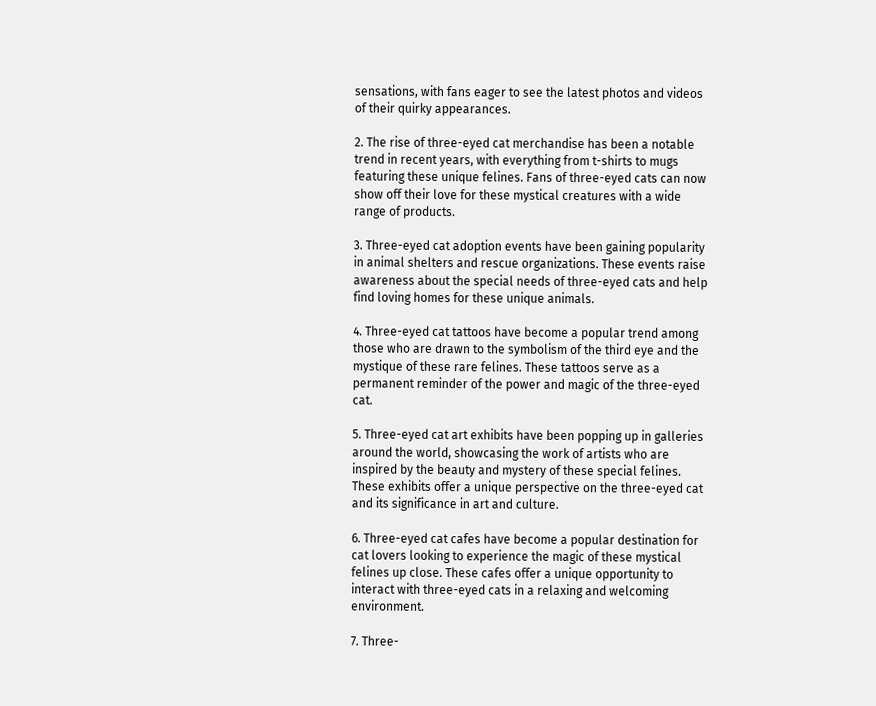sensations, with fans eager to see the latest photos and videos of their quirky appearances.

2. The rise of three-eyed cat merchandise has been a notable trend in recent years, with everything from t-shirts to mugs featuring these unique felines. Fans of three-eyed cats can now show off their love for these mystical creatures with a wide range of products.

3. Three-eyed cat adoption events have been gaining popularity in animal shelters and rescue organizations. These events raise awareness about the special needs of three-eyed cats and help find loving homes for these unique animals.

4. Three-eyed cat tattoos have become a popular trend among those who are drawn to the symbolism of the third eye and the mystique of these rare felines. These tattoos serve as a permanent reminder of the power and magic of the three-eyed cat.

5. Three-eyed cat art exhibits have been popping up in galleries around the world, showcasing the work of artists who are inspired by the beauty and mystery of these special felines. These exhibits offer a unique perspective on the three-eyed cat and its significance in art and culture.

6. Three-eyed cat cafes have become a popular destination for cat lovers looking to experience the magic of these mystical felines up close. These cafes offer a unique opportunity to interact with three-eyed cats in a relaxing and welcoming environment.

7. Three-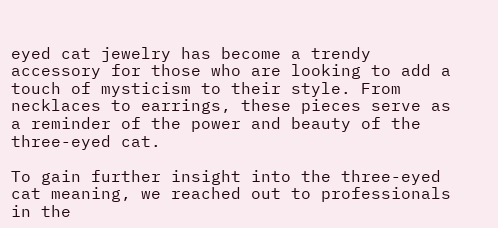eyed cat jewelry has become a trendy accessory for those who are looking to add a touch of mysticism to their style. From necklaces to earrings, these pieces serve as a reminder of the power and beauty of the three-eyed cat.

To gain further insight into the three-eyed cat meaning, we reached out to professionals in the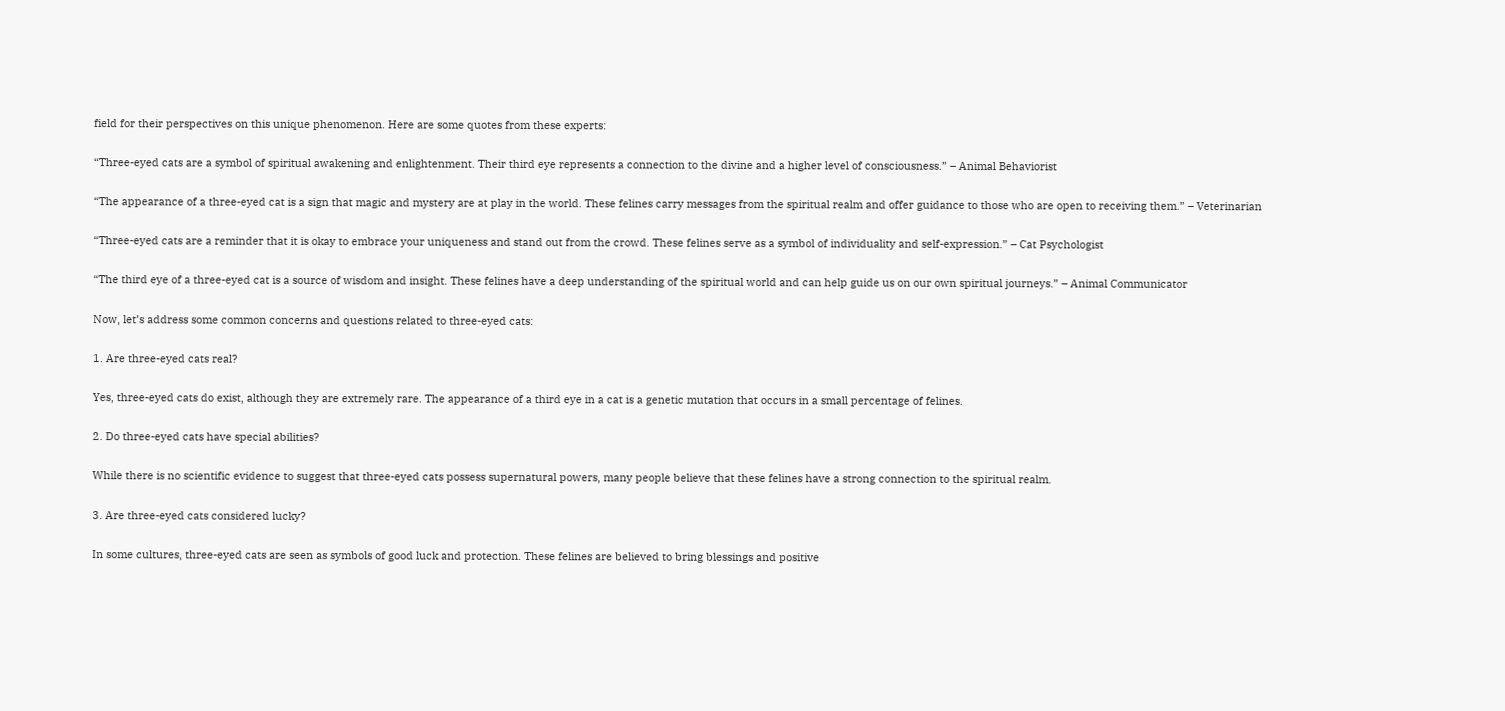field for their perspectives on this unique phenomenon. Here are some quotes from these experts:

“Three-eyed cats are a symbol of spiritual awakening and enlightenment. Their third eye represents a connection to the divine and a higher level of consciousness.” – Animal Behaviorist

“The appearance of a three-eyed cat is a sign that magic and mystery are at play in the world. These felines carry messages from the spiritual realm and offer guidance to those who are open to receiving them.” – Veterinarian

“Three-eyed cats are a reminder that it is okay to embrace your uniqueness and stand out from the crowd. These felines serve as a symbol of individuality and self-expression.” – Cat Psychologist

“The third eye of a three-eyed cat is a source of wisdom and insight. These felines have a deep understanding of the spiritual world and can help guide us on our own spiritual journeys.” – Animal Communicator

Now, let’s address some common concerns and questions related to three-eyed cats:

1. Are three-eyed cats real?

Yes, three-eyed cats do exist, although they are extremely rare. The appearance of a third eye in a cat is a genetic mutation that occurs in a small percentage of felines.

2. Do three-eyed cats have special abilities?

While there is no scientific evidence to suggest that three-eyed cats possess supernatural powers, many people believe that these felines have a strong connection to the spiritual realm.

3. Are three-eyed cats considered lucky?

In some cultures, three-eyed cats are seen as symbols of good luck and protection. These felines are believed to bring blessings and positive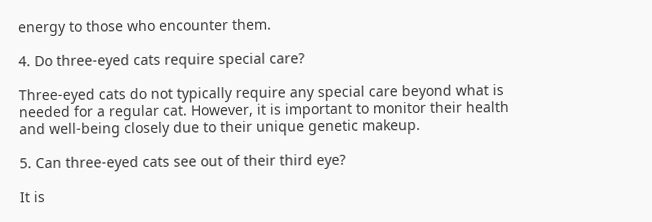energy to those who encounter them.

4. Do three-eyed cats require special care?

Three-eyed cats do not typically require any special care beyond what is needed for a regular cat. However, it is important to monitor their health and well-being closely due to their unique genetic makeup.

5. Can three-eyed cats see out of their third eye?

It is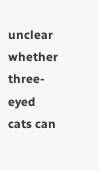unclear whether three-eyed cats can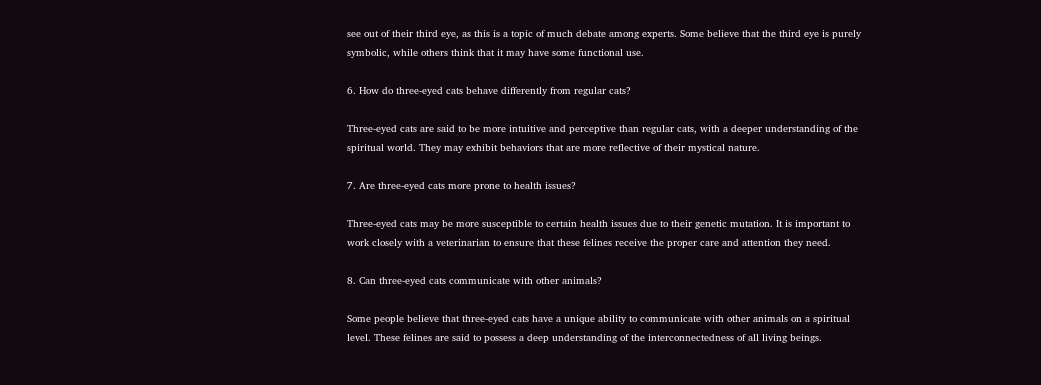see out of their third eye, as this is a topic of much debate among experts. Some believe that the third eye is purely symbolic, while others think that it may have some functional use.

6. How do three-eyed cats behave differently from regular cats?

Three-eyed cats are said to be more intuitive and perceptive than regular cats, with a deeper understanding of the spiritual world. They may exhibit behaviors that are more reflective of their mystical nature.

7. Are three-eyed cats more prone to health issues?

Three-eyed cats may be more susceptible to certain health issues due to their genetic mutation. It is important to work closely with a veterinarian to ensure that these felines receive the proper care and attention they need.

8. Can three-eyed cats communicate with other animals?

Some people believe that three-eyed cats have a unique ability to communicate with other animals on a spiritual level. These felines are said to possess a deep understanding of the interconnectedness of all living beings.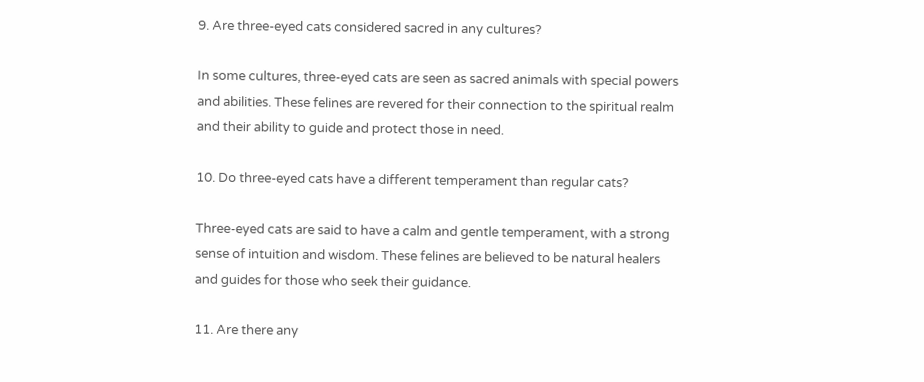9. Are three-eyed cats considered sacred in any cultures?

In some cultures, three-eyed cats are seen as sacred animals with special powers and abilities. These felines are revered for their connection to the spiritual realm and their ability to guide and protect those in need.

10. Do three-eyed cats have a different temperament than regular cats?

Three-eyed cats are said to have a calm and gentle temperament, with a strong sense of intuition and wisdom. These felines are believed to be natural healers and guides for those who seek their guidance.

11. Are there any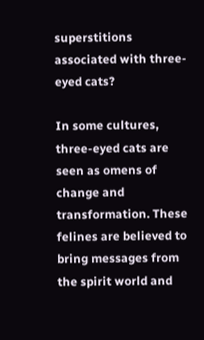superstitions associated with three-eyed cats?

In some cultures, three-eyed cats are seen as omens of change and transformation. These felines are believed to bring messages from the spirit world and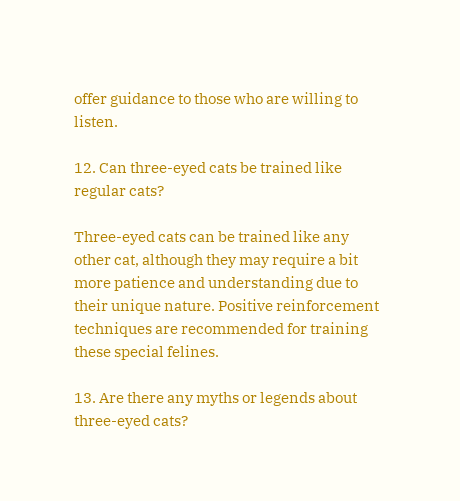offer guidance to those who are willing to listen.

12. Can three-eyed cats be trained like regular cats?

Three-eyed cats can be trained like any other cat, although they may require a bit more patience and understanding due to their unique nature. Positive reinforcement techniques are recommended for training these special felines.

13. Are there any myths or legends about three-eyed cats?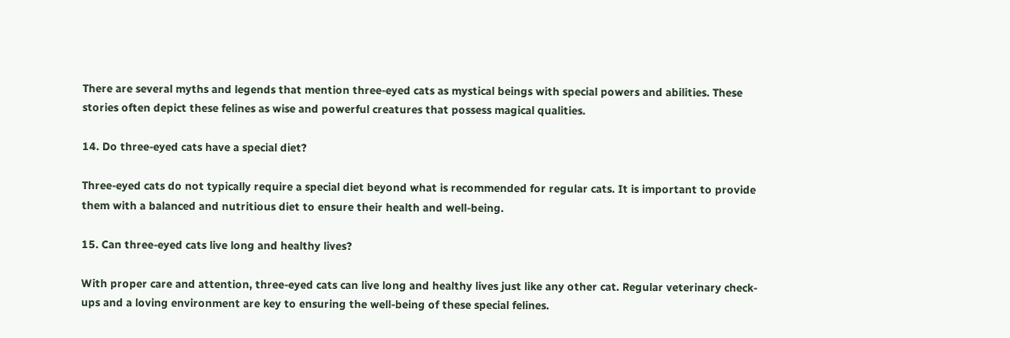There are several myths and legends that mention three-eyed cats as mystical beings with special powers and abilities. These stories often depict these felines as wise and powerful creatures that possess magical qualities.

14. Do three-eyed cats have a special diet?

Three-eyed cats do not typically require a special diet beyond what is recommended for regular cats. It is important to provide them with a balanced and nutritious diet to ensure their health and well-being.

15. Can three-eyed cats live long and healthy lives?

With proper care and attention, three-eyed cats can live long and healthy lives just like any other cat. Regular veterinary check-ups and a loving environment are key to ensuring the well-being of these special felines.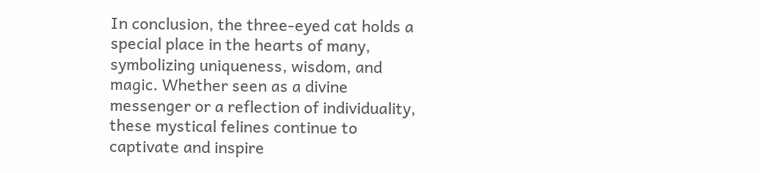In conclusion, the three-eyed cat holds a special place in the hearts of many, symbolizing uniqueness, wisdom, and magic. Whether seen as a divine messenger or a reflection of individuality, these mystical felines continue to captivate and inspire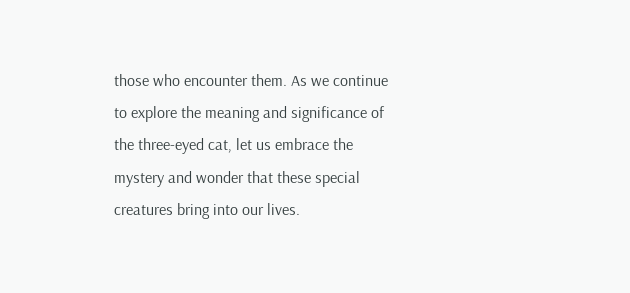those who encounter them. As we continue to explore the meaning and significance of the three-eyed cat, let us embrace the mystery and wonder that these special creatures bring into our lives.